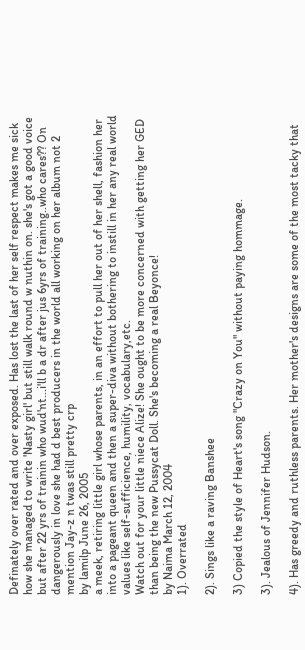Definately over rated and over exposed. Has lost the last of her self respect makes me sick how she managed to write 'Nasty girl' but still walk round w nuthin on. she's got a good voice but after 22 yrs of trainin who wud'nt...i'll b a dr after jus 6yrs of training..who cares?? On dangerously in love she had d best producers in the world all working on her album not 2 mention Jay-z n twas still pretty crp
by lamilp June 26, 2005
a meek, retiring little girl whose parents, in an effort to pull her out of her shell, fashion her into a pageant queen and then a super-diva without bothering to instill in her any real world values like self-sufficience, humility, vocabulary,etc.
Watch out for your little niece Alize! She ought to be more concerned with getting her GED than being the new Pussycat Doll. She's becoming a real Beyonce!
by Naima March 12, 2004
1). Overrated

2). Sings like a raving Banshee

3) Copied the style of Heart's song "Crazy on You" without paying hommage.

3). Jealous of Jennifer Hudson.

4). Has greedy and ruthless parents. Her mother's designs are some of the most tacky that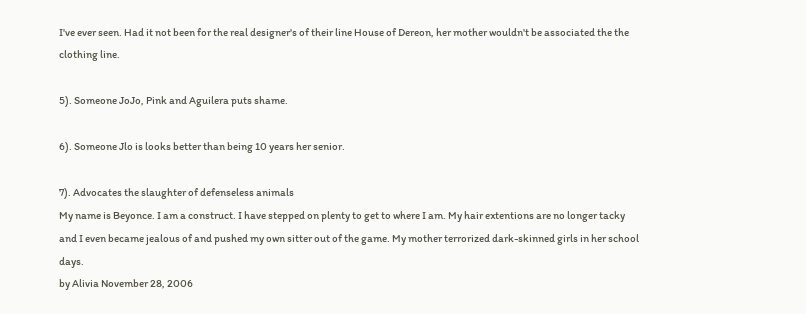I've ever seen. Had it not been for the real designer's of their line House of Dereon, her mother wouldn't be associated the the clothing line.

5). Someone JoJo, Pink and Aguilera puts shame.

6). Someone Jlo is looks better than being 10 years her senior.

7). Advocates the slaughter of defenseless animals
My name is Beyonce. I am a construct. I have stepped on plenty to get to where I am. My hair extentions are no longer tacky and I even became jealous of and pushed my own sitter out of the game. My mother terrorized dark-skinned girls in her school days.
by Alivia November 28, 2006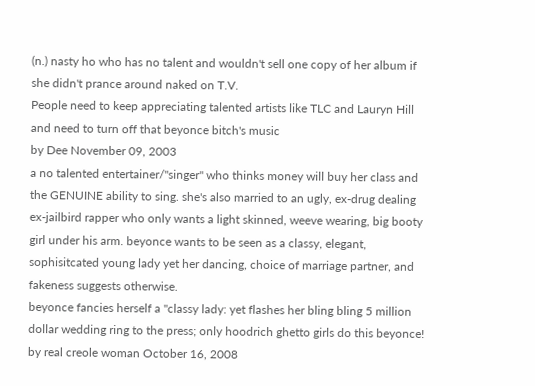(n.) nasty ho who has no talent and wouldn't sell one copy of her album if she didn't prance around naked on T.V.
People need to keep appreciating talented artists like TLC and Lauryn Hill and need to turn off that beyonce bitch's music
by Dee November 09, 2003
a no talented entertainer/"singer" who thinks money will buy her class and the GENUINE ability to sing. she's also married to an ugly, ex-drug dealing ex-jailbird rapper who only wants a light skinned, weeve wearing, big booty girl under his arm. beyonce wants to be seen as a classy, elegant, sophisitcated young lady yet her dancing, choice of marriage partner, and fakeness suggests otherwise.
beyonce fancies herself a "classy lady: yet flashes her bling bling 5 million dollar wedding ring to the press; only hoodrich ghetto girls do this beyonce!
by real creole woman October 16, 2008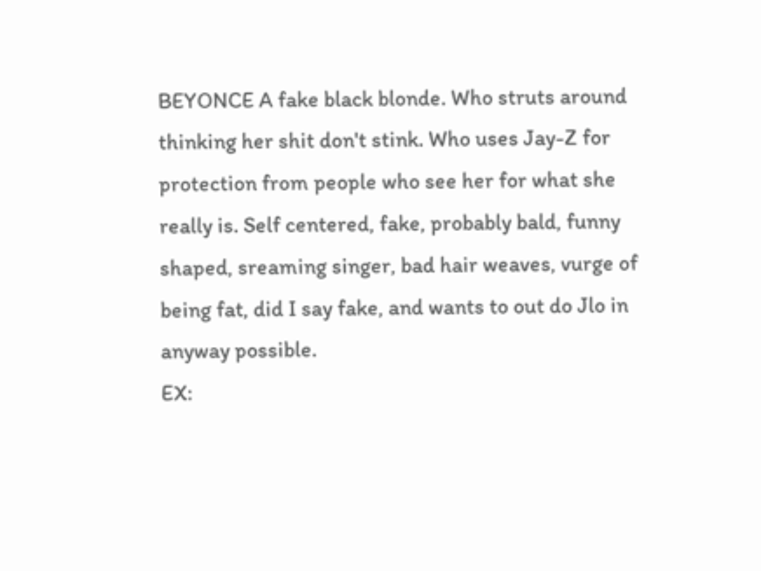BEYONCE A fake black blonde. Who struts around thinking her shit don't stink. Who uses Jay-Z for protection from people who see her for what she really is. Self centered, fake, probably bald, funny shaped, sreaming singer, bad hair weaves, vurge of being fat, did I say fake, and wants to out do Jlo in anyway possible.
EX: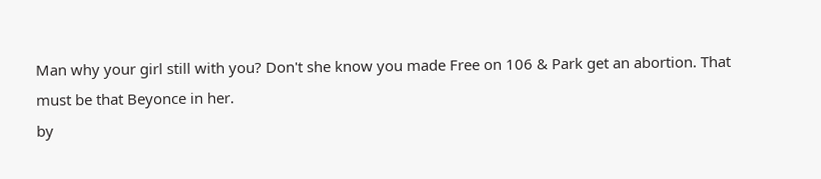Man why your girl still with you? Don't she know you made Free on 106 & Park get an abortion. That must be that Beyonce in her.
by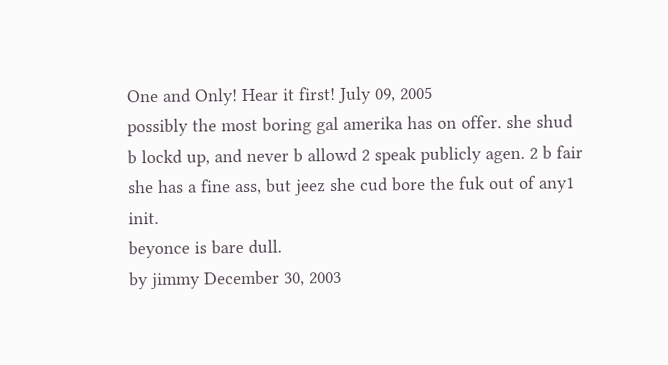One and Only! Hear it first! July 09, 2005
possibly the most boring gal amerika has on offer. she shud b lockd up, and never b allowd 2 speak publicly agen. 2 b fair she has a fine ass, but jeez she cud bore the fuk out of any1 init.
beyonce is bare dull.
by jimmy December 30, 2003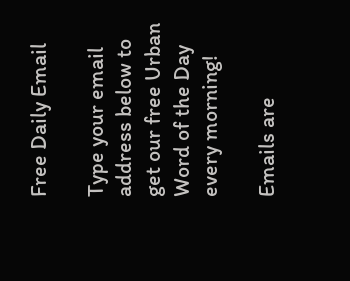Free Daily Email

Type your email address below to get our free Urban Word of the Day every morning!

Emails are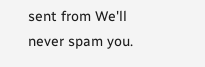sent from We'll never spam you.